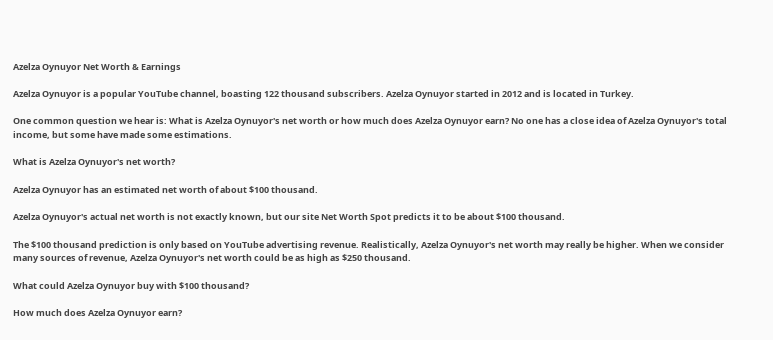Azelza Oynuyor Net Worth & Earnings

Azelza Oynuyor is a popular YouTube channel, boasting 122 thousand subscribers. Azelza Oynuyor started in 2012 and is located in Turkey.

One common question we hear is: What is Azelza Oynuyor's net worth or how much does Azelza Oynuyor earn? No one has a close idea of Azelza Oynuyor's total income, but some have made some estimations.

What is Azelza Oynuyor's net worth?

Azelza Oynuyor has an estimated net worth of about $100 thousand.

Azelza Oynuyor's actual net worth is not exactly known, but our site Net Worth Spot predicts it to be about $100 thousand.

The $100 thousand prediction is only based on YouTube advertising revenue. Realistically, Azelza Oynuyor's net worth may really be higher. When we consider many sources of revenue, Azelza Oynuyor's net worth could be as high as $250 thousand.

What could Azelza Oynuyor buy with $100 thousand?

How much does Azelza Oynuyor earn?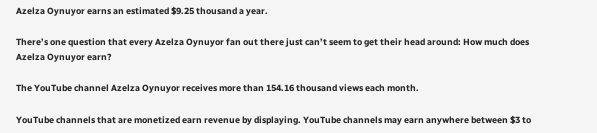Azelza Oynuyor earns an estimated $9.25 thousand a year.

There’s one question that every Azelza Oynuyor fan out there just can’t seem to get their head around: How much does Azelza Oynuyor earn?

The YouTube channel Azelza Oynuyor receives more than 154.16 thousand views each month.

YouTube channels that are monetized earn revenue by displaying. YouTube channels may earn anywhere between $3 to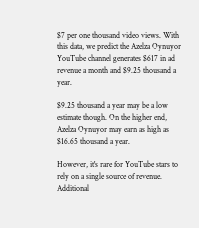$7 per one thousand video views. With this data, we predict the Azelza Oynuyor YouTube channel generates $617 in ad revenue a month and $9.25 thousand a year.

$9.25 thousand a year may be a low estimate though. On the higher end, Azelza Oynuyor may earn as high as $16.65 thousand a year.

However, it's rare for YouTube stars to rely on a single source of revenue. Additional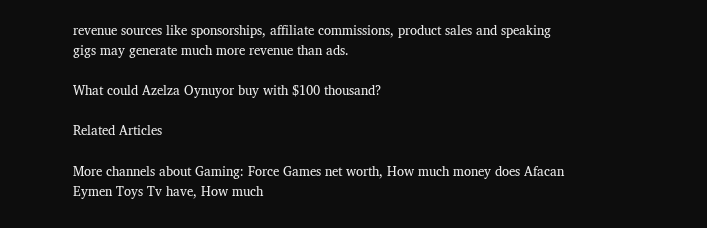revenue sources like sponsorships, affiliate commissions, product sales and speaking gigs may generate much more revenue than ads.

What could Azelza Oynuyor buy with $100 thousand?

Related Articles

More channels about Gaming: Force Games net worth, How much money does Afacan Eymen Toys Tv have, How much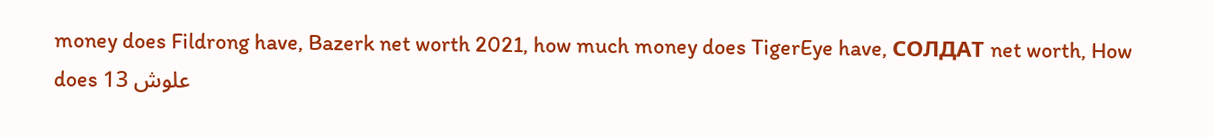money does Fildrong have, Bazerk net worth 2021, how much money does TigerEye have, СОЛДАТ net worth, How does علوش 13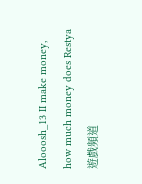Alooosh_13 II make money, how much money does Restya遊戲頻道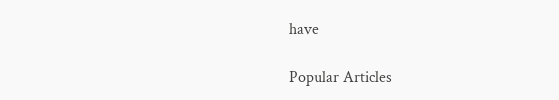have

Popular Articles